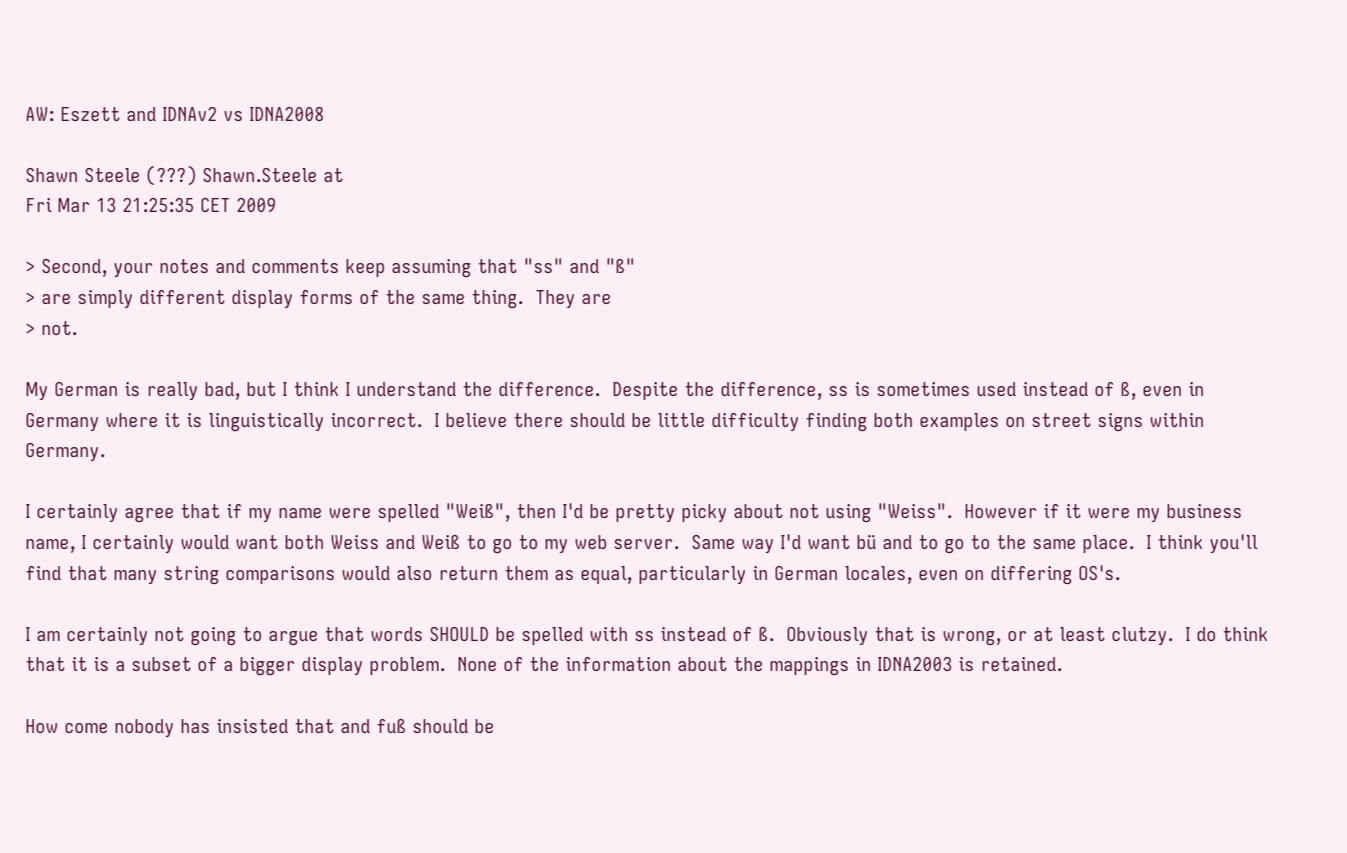AW: Eszett and IDNAv2 vs IDNA2008

Shawn Steele (???) Shawn.Steele at
Fri Mar 13 21:25:35 CET 2009

> Second, your notes and comments keep assuming that "ss" and "ß"
> are simply different display forms of the same thing.  They are
> not.

My German is really bad, but I think I understand the difference.  Despite the difference, ss is sometimes used instead of ß, even in Germany where it is linguistically incorrect.  I believe there should be little difficulty finding both examples on street signs within Germany.

I certainly agree that if my name were spelled "Weiß", then I'd be pretty picky about not using "Weiss".  However if it were my business name, I certainly would want both Weiss and Weiß to go to my web server.  Same way I'd want bü and to go to the same place.  I think you'll find that many string comparisons would also return them as equal, particularly in German locales, even on differing OS's.

I am certainly not going to argue that words SHOULD be spelled with ss instead of ß.  Obviously that is wrong, or at least clutzy.  I do think that it is a subset of a bigger display problem.  None of the information about the mappings in IDNA2003 is retained.

How come nobody has insisted that and fuß should be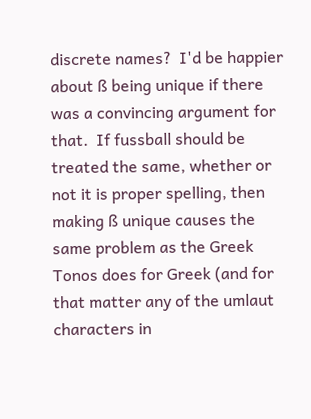discrete names?  I'd be happier about ß being unique if there was a convincing argument for that.  If fussball should be treated the same, whether or not it is proper spelling, then making ß unique causes the same problem as the Greek Tonos does for Greek (and for that matter any of the umlaut characters in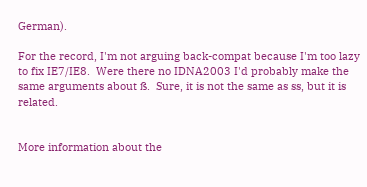German).

For the record, I'm not arguing back-compat because I'm too lazy to fix IE7/IE8.  Were there no IDNA2003 I'd probably make the same arguments about ß.  Sure, it is not the same as ss, but it is related.


More information about the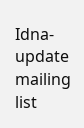Idna-update mailing list